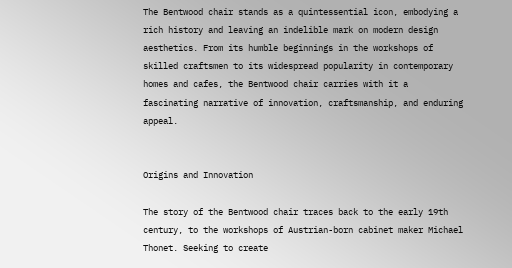The Bentwood chair stands as a quintessential icon, embodying a rich history and leaving an indelible mark on modern design aesthetics. From its humble beginnings in the workshops of skilled craftsmen to its widespread popularity in contemporary homes and cafes, the Bentwood chair carries with it a fascinating narrative of innovation, craftsmanship, and enduring appeal.


Origins and Innovation

The story of the Bentwood chair traces back to the early 19th century, to the workshops of Austrian-born cabinet maker Michael Thonet. Seeking to create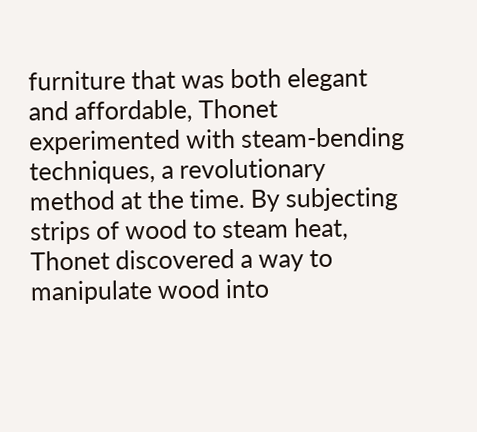furniture that was both elegant and affordable, Thonet experimented with steam-bending techniques, a revolutionary method at the time. By subjecting strips of wood to steam heat, Thonet discovered a way to manipulate wood into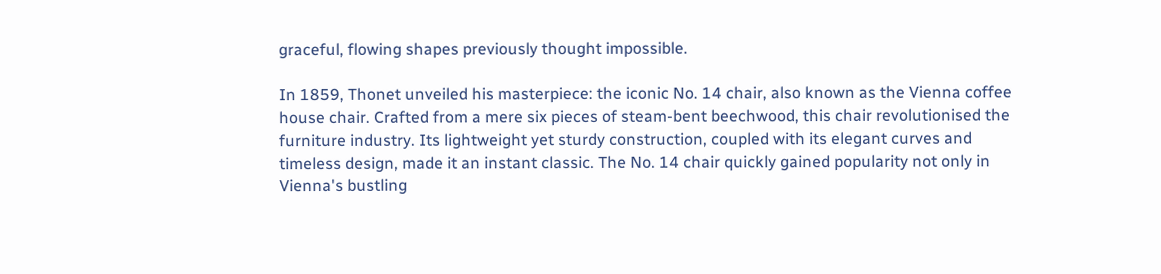graceful, flowing shapes previously thought impossible.

In 1859, Thonet unveiled his masterpiece: the iconic No. 14 chair, also known as the Vienna coffee house chair. Crafted from a mere six pieces of steam-bent beechwood, this chair revolutionised the furniture industry. Its lightweight yet sturdy construction, coupled with its elegant curves and timeless design, made it an instant classic. The No. 14 chair quickly gained popularity not only in Vienna's bustling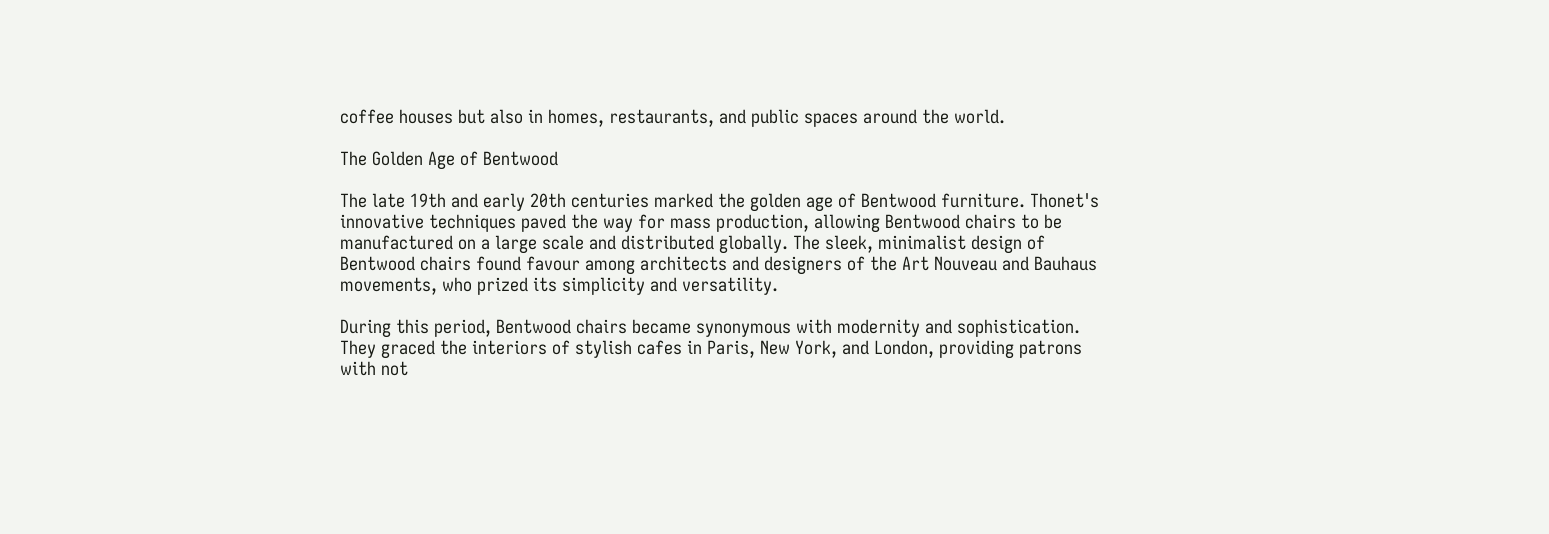coffee houses but also in homes, restaurants, and public spaces around the world.

The Golden Age of Bentwood

The late 19th and early 20th centuries marked the golden age of Bentwood furniture. Thonet's innovative techniques paved the way for mass production, allowing Bentwood chairs to be manufactured on a large scale and distributed globally. The sleek, minimalist design of Bentwood chairs found favour among architects and designers of the Art Nouveau and Bauhaus movements, who prized its simplicity and versatility.

During this period, Bentwood chairs became synonymous with modernity and sophistication. They graced the interiors of stylish cafes in Paris, New York, and London, providing patrons with not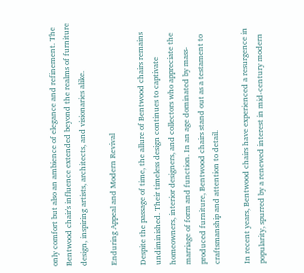only comfort but also an ambience of elegance and refinement. The Bentwood chair's influence extended beyond the realms of furniture design, inspiring artists, architects, and visionaries alike.

Enduring Appeal and Modern Revival

Despite the passage of time, the allure of Bentwood chairs remains undiminished. Their timeless design continues to captivate homeowners, interior designers, and collectors who appreciate the marriage of form and function. In an age dominated by mass-produced furniture, Bentwood chairs stand out as a testament to craftsmanship and attention to detail.

In recent years, Bentwood chairs have experienced a resurgence in popularity, spurred by a renewed interest in mid-century modern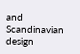and Scandinavian design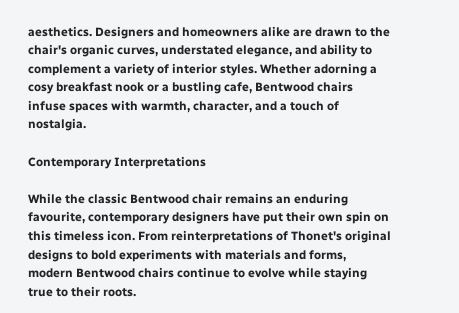aesthetics. Designers and homeowners alike are drawn to the chair's organic curves, understated elegance, and ability to complement a variety of interior styles. Whether adorning a cosy breakfast nook or a bustling cafe, Bentwood chairs infuse spaces with warmth, character, and a touch of nostalgia.

Contemporary Interpretations

While the classic Bentwood chair remains an enduring favourite, contemporary designers have put their own spin on this timeless icon. From reinterpretations of Thonet's original designs to bold experiments with materials and forms, modern Bentwood chairs continue to evolve while staying true to their roots.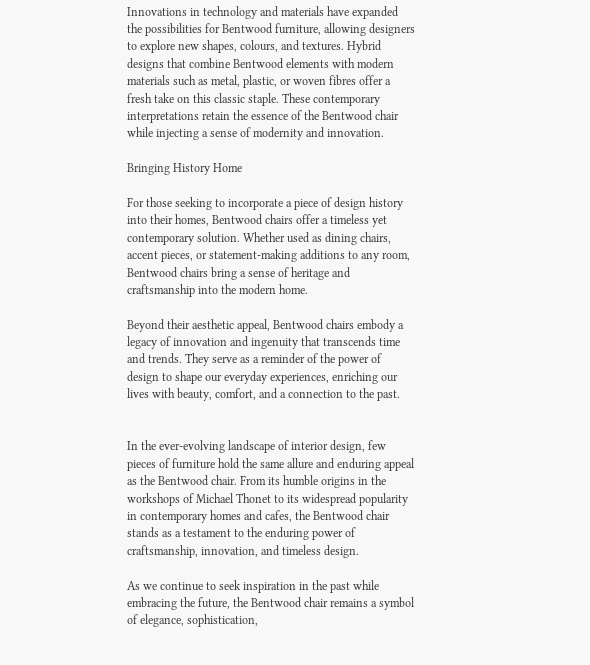Innovations in technology and materials have expanded the possibilities for Bentwood furniture, allowing designers to explore new shapes, colours, and textures. Hybrid designs that combine Bentwood elements with modern materials such as metal, plastic, or woven fibres offer a fresh take on this classic staple. These contemporary interpretations retain the essence of the Bentwood chair while injecting a sense of modernity and innovation.

Bringing History Home

For those seeking to incorporate a piece of design history into their homes, Bentwood chairs offer a timeless yet contemporary solution. Whether used as dining chairs, accent pieces, or statement-making additions to any room, Bentwood chairs bring a sense of heritage and craftsmanship into the modern home.

Beyond their aesthetic appeal, Bentwood chairs embody a legacy of innovation and ingenuity that transcends time and trends. They serve as a reminder of the power of design to shape our everyday experiences, enriching our lives with beauty, comfort, and a connection to the past.


In the ever-evolving landscape of interior design, few pieces of furniture hold the same allure and enduring appeal as the Bentwood chair. From its humble origins in the workshops of Michael Thonet to its widespread popularity in contemporary homes and cafes, the Bentwood chair stands as a testament to the enduring power of craftsmanship, innovation, and timeless design.

As we continue to seek inspiration in the past while embracing the future, the Bentwood chair remains a symbol of elegance, sophistication,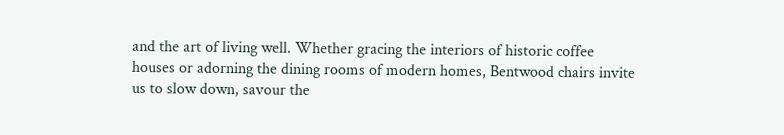and the art of living well. Whether gracing the interiors of historic coffee houses or adorning the dining rooms of modern homes, Bentwood chairs invite us to slow down, savour the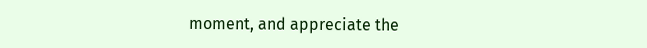moment, and appreciate the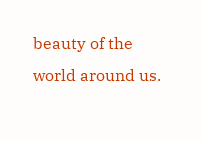beauty of the world around us.